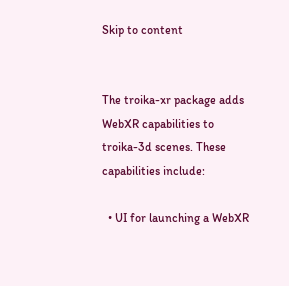Skip to content


The troika-xr package adds WebXR capabilities to troika-3d scenes. These capabilities include:

  • UI for launching a WebXR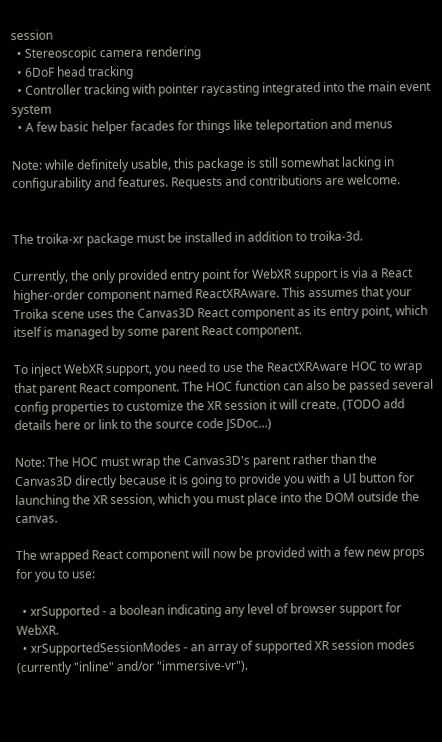session
  • Stereoscopic camera rendering
  • 6DoF head tracking
  • Controller tracking with pointer raycasting integrated into the main event system
  • A few basic helper facades for things like teleportation and menus

Note: while definitely usable, this package is still somewhat lacking in configurability and features. Requests and contributions are welcome.


The troika-xr package must be installed in addition to troika-3d.

Currently, the only provided entry point for WebXR support is via a React higher-order component named ReactXRAware. This assumes that your Troika scene uses the Canvas3D React component as its entry point, which itself is managed by some parent React component.

To inject WebXR support, you need to use the ReactXRAware HOC to wrap that parent React component. The HOC function can also be passed several config properties to customize the XR session it will create. (TODO add details here or link to the source code JSDoc...)

Note: The HOC must wrap the Canvas3D's parent rather than the Canvas3D directly because it is going to provide you with a UI button for launching the XR session, which you must place into the DOM outside the canvas.

The wrapped React component will now be provided with a few new props for you to use:

  • xrSupported - a boolean indicating any level of browser support for WebXR.
  • xrSupportedSessionModes - an array of supported XR session modes (currently "inline" and/or "immersive-vr").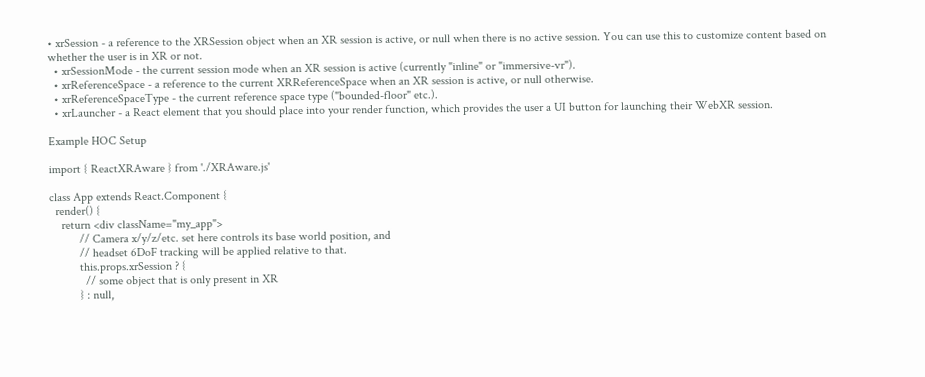• xrSession - a reference to the XRSession object when an XR session is active, or null when there is no active session. You can use this to customize content based on whether the user is in XR or not.
  • xrSessionMode - the current session mode when an XR session is active (currently "inline" or "immersive-vr").
  • xrReferenceSpace - a reference to the current XRReferenceSpace when an XR session is active, or null otherwise.
  • xrReferenceSpaceType - the current reference space type ("bounded-floor" etc.).
  • xrLauncher - a React element that you should place into your render function, which provides the user a UI button for launching their WebXR session.

Example HOC Setup

import { ReactXRAware } from './XRAware.js'

class App extends React.Component {
  render() {
    return <div className="my_app">
          // Camera x/y/z/etc. set here controls its base world position, and
          // headset 6DoF tracking will be applied relative to that.
          this.props.xrSession ? {
            // some object that is only present in XR
          } : null,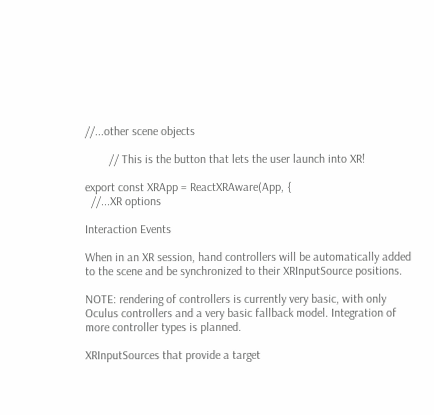//...other scene objects

        // This is the button that lets the user launch into XR!

export const XRApp = ReactXRAware(App, {
  //...XR options

Interaction Events

When in an XR session, hand controllers will be automatically added to the scene and be synchronized to their XRInputSource positions.

NOTE: rendering of controllers is currently very basic, with only Oculus controllers and a very basic fallback model. Integration of more controller types is planned.

XRInputSources that provide a target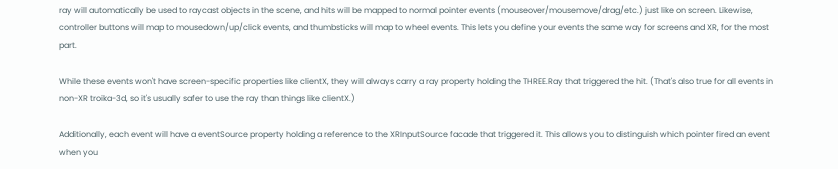ray will automatically be used to raycast objects in the scene, and hits will be mapped to normal pointer events (mouseover/mousemove/drag/etc.) just like on screen. Likewise, controller buttons will map to mousedown/up/click events, and thumbsticks will map to wheel events. This lets you define your events the same way for screens and XR, for the most part.

While these events won't have screen-specific properties like clientX, they will always carry a ray property holding the THREE.Ray that triggered the hit. (That's also true for all events in non-XR troika-3d, so it's usually safer to use the ray than things like clientX.)

Additionally, each event will have a eventSource property holding a reference to the XRInputSource facade that triggered it. This allows you to distinguish which pointer fired an event when you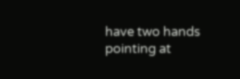have two hands pointing at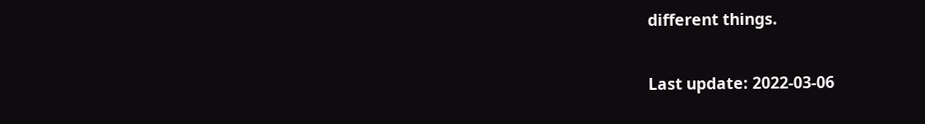different things.

Last update: 2022-03-06